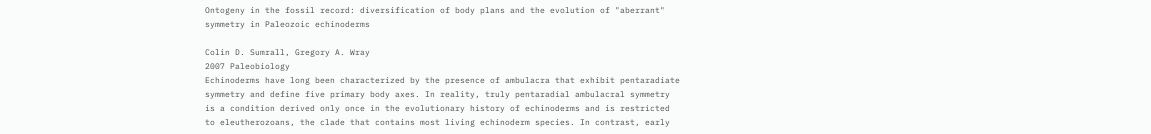Ontogeny in the fossil record: diversification of body plans and the evolution of "aberrant" symmetry in Paleozoic echinoderms

Colin D. Sumrall, Gregory A. Wray
2007 Paleobiology
Echinoderms have long been characterized by the presence of ambulacra that exhibit pentaradiate symmetry and define five primary body axes. In reality, truly pentaradial ambulacral symmetry is a condition derived only once in the evolutionary history of echinoderms and is restricted to eleutherozoans, the clade that contains most living echinoderm species. In contrast, early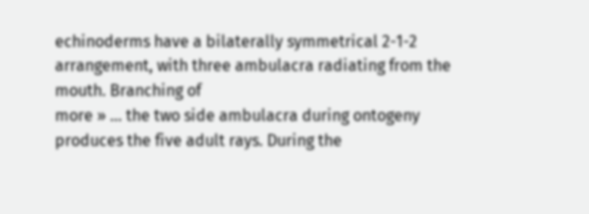echinoderms have a bilaterally symmetrical 2-1-2 arrangement, with three ambulacra radiating from the mouth. Branching of
more » ... the two side ambulacra during ontogeny produces the five adult rays. During the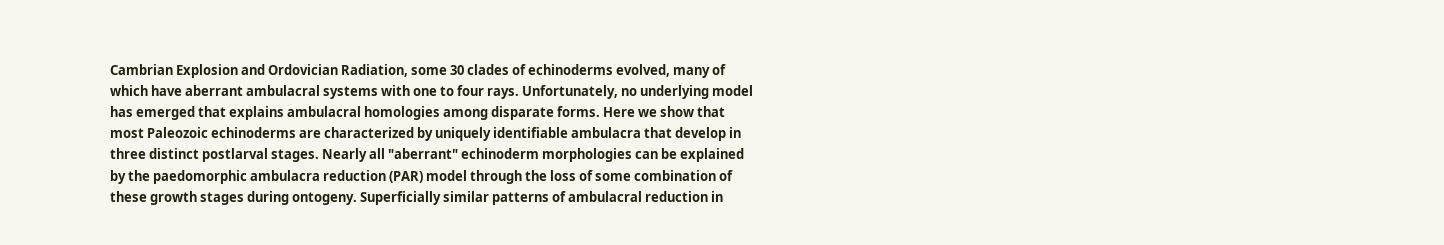Cambrian Explosion and Ordovician Radiation, some 30 clades of echinoderms evolved, many of which have aberrant ambulacral systems with one to four rays. Unfortunately, no underlying model has emerged that explains ambulacral homologies among disparate forms. Here we show that most Paleozoic echinoderms are characterized by uniquely identifiable ambulacra that develop in three distinct postlarval stages. Nearly all "aberrant" echinoderm morphologies can be explained by the paedomorphic ambulacra reduction (PAR) model through the loss of some combination of these growth stages during ontogeny. Superficially similar patterns of ambulacral reduction in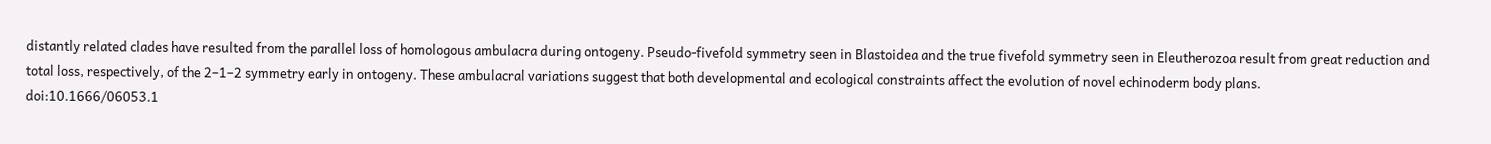distantly related clades have resulted from the parallel loss of homologous ambulacra during ontogeny. Pseudo-fivefold symmetry seen in Blastoidea and the true fivefold symmetry seen in Eleutherozoa result from great reduction and total loss, respectively, of the 2–1–2 symmetry early in ontogeny. These ambulacral variations suggest that both developmental and ecological constraints affect the evolution of novel echinoderm body plans.
doi:10.1666/06053.1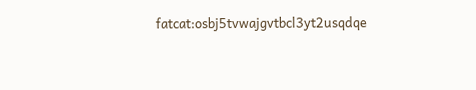fatcat:osbj5tvwajgvtbcl3yt2usqdqe